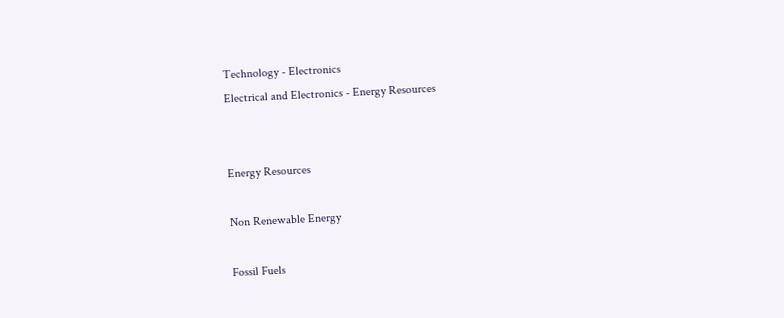Technology - Electronics
Electrical and Electronics - Energy Resources


Energy Resources

Non Renewable Energy

Fossil Fuels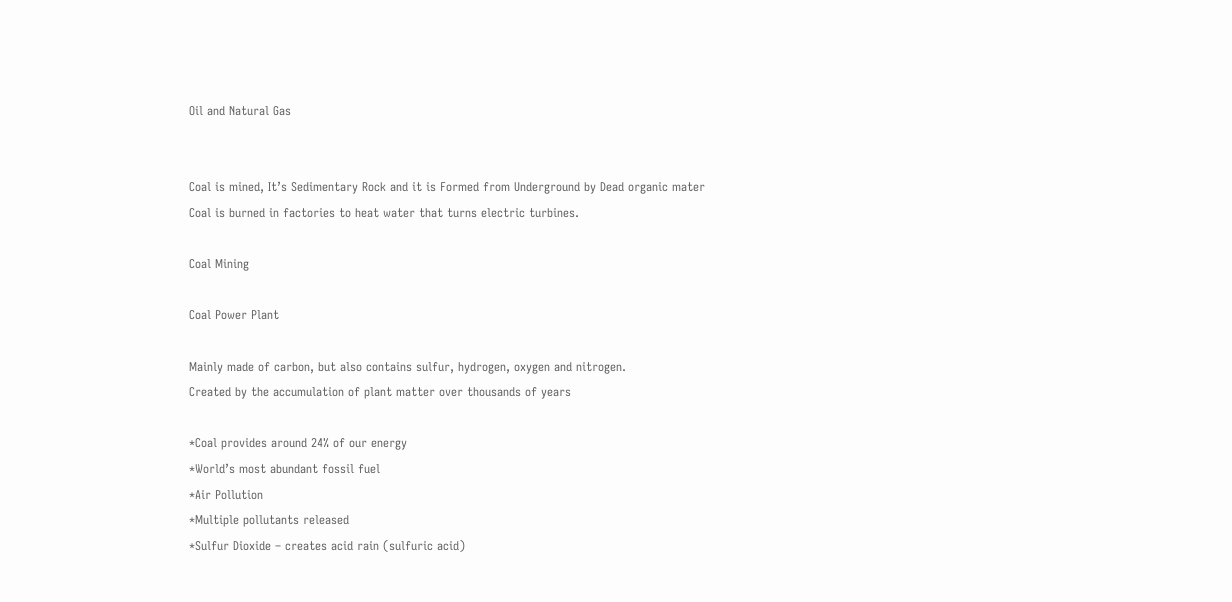Oil and Natural Gas


Coal is mined, It’s Sedimentary Rock and it is Formed from Underground by Dead organic mater
Coal is burned in factories to heat water that turns electric turbines.

Coal Mining

Coal Power Plant

Mainly made of carbon, but also contains sulfur, hydrogen, oxygen and nitrogen.
Created by the accumulation of plant matter over thousands of years

*Coal provides around 24% of our energy
*World’s most abundant fossil fuel
*Air Pollution
*Multiple pollutants released
*Sulfur Dioxide – creates acid rain (sulfuric acid)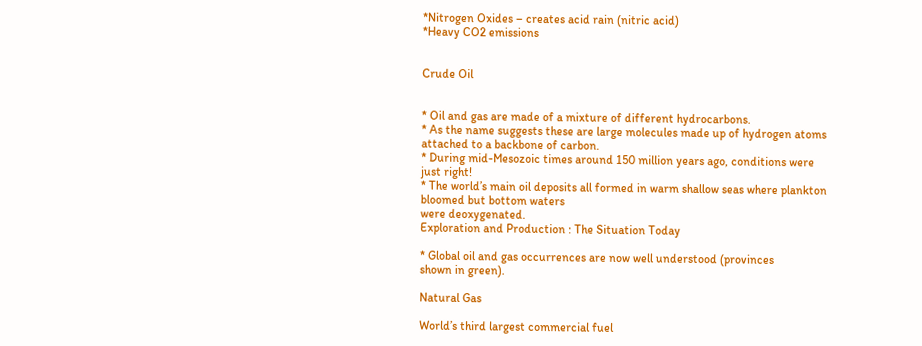*Nitrogen Oxides – creates acid rain (nitric acid)
*Heavy CO2 emissions


Crude Oil


* Oil and gas are made of a mixture of different hydrocarbons.
* As the name suggests these are large molecules made up of hydrogen atoms attached to a backbone of carbon.
* During mid-Mesozoic times around 150 million years ago, conditions were just right!
* The world’s main oil deposits all formed in warm shallow seas where plankton bloomed but bottom waters
were deoxygenated.
Exploration and Production : The Situation Today

* Global oil and gas occurrences are now well understood (provinces
shown in green).

Natural Gas

World’s third largest commercial fuel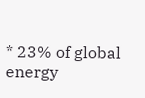* 23% of global energy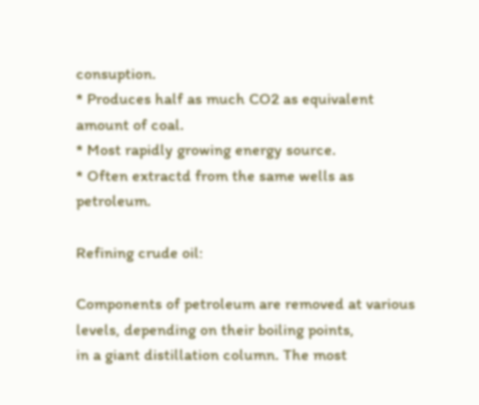consuption.
* Produces half as much CO2 as equivalent amount of coal.
* Most rapidly growing energy source.
* Often extractd from the same wells as petroleum.

Refining crude oil:

Components of petroleum are removed at various levels, depending on their boiling points,
in a giant distillation column. The most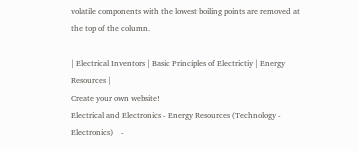volatile components with the lowest boiling points are removed at the top of the column.

| Electrical Inventors | Basic Principles of Electrictiy | Energy Resources |
Create your own website!
Electrical and Electronics - Energy Resources (Technology - Electronics)    -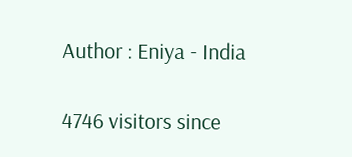Author : Eniya - India

4746 visitors since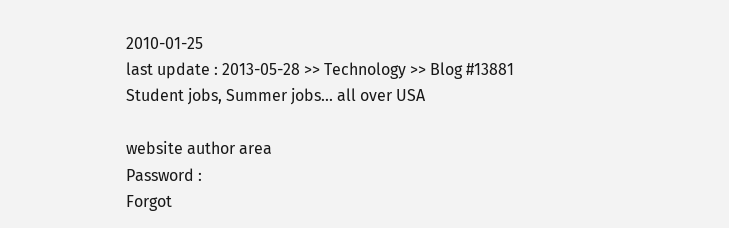2010-01-25
last update : 2013-05-28 >> Technology >> Blog #13881
Student jobs, Summer jobs... all over USA

website author area
Password :
Forgot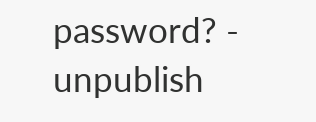password? - unpublish